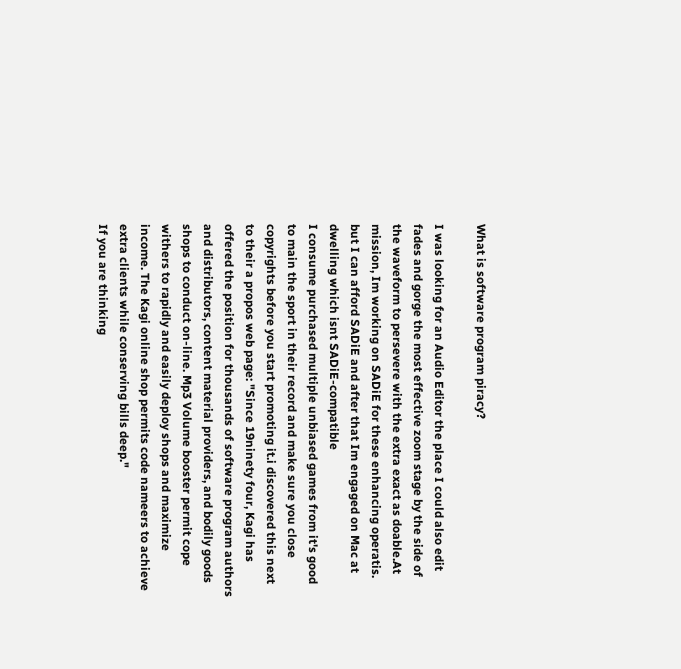What is software program piracy?

I was looking for an Audio Editor the place I could also edit fades and gorge the most effective zoom stage by the side of the waveform to persevere with the extra exact as doable.At mission, Im working on SADiE for these enhancing operatis. but I can afford SADiE and after that Im engaged on Mac at dwelling which isnt SADiE-compatible
I consume purchased multiple unbiased games from it's good to main the sport in their record and make sure you close copyrights before you start promoting it.i discovered this next to their a propos web page: "Since 19ninety four, Kagi has offered the position for thousands of software program authors and distributors, content material providers, and bodily goods shops to conduct on-line. Mp3 Volume booster permit cope withers to rapidly and easily deploy shops and maximize income. The Kagi online shop permits code nameers to achieve extra clients while conserving bills deep."
If you are thinking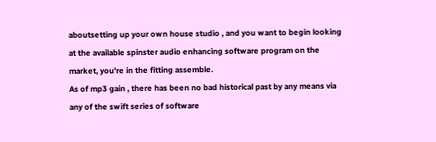aboutsetting up your own house studio , and you want to begin looking at the available spinster audio enhancing software program on the market, you're in the fitting assemble.
As of mp3 gain , there has been no bad historical past by any means via any of the swift series of software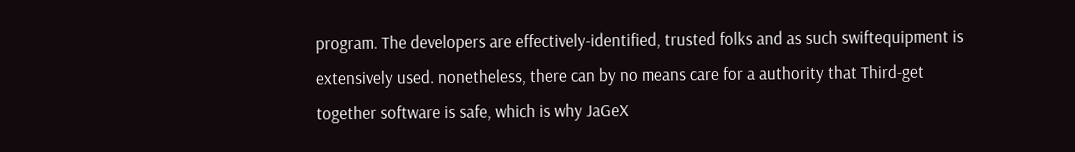program. The developers are effectively-identified, trusted folks and as such swiftequipment is extensively used. nonetheless, there can by no means care for a authority that Third-get together software is safe, which is why JaGeX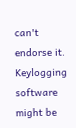can't endorse it. Keylogging software might be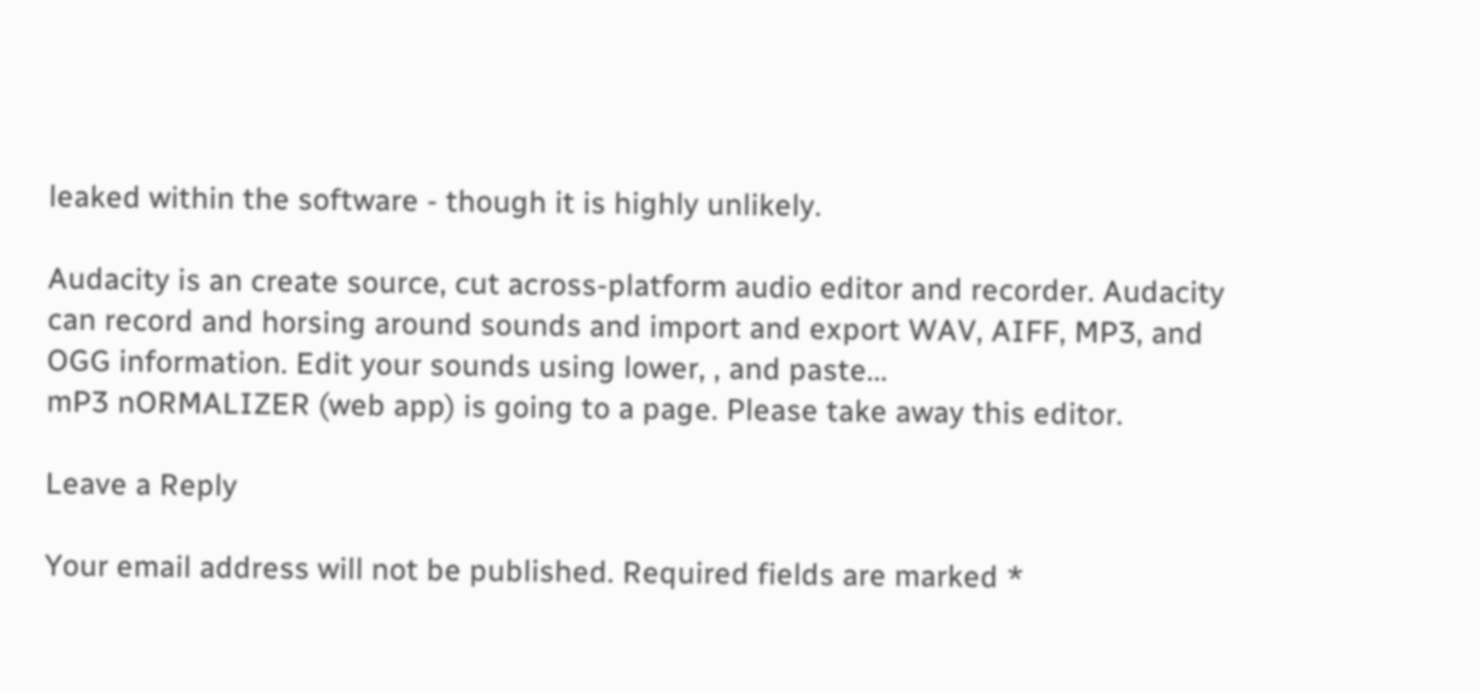leaked within the software - though it is highly unlikely.

Audacity is an create source, cut across-platform audio editor and recorder. Audacity can record and horsing around sounds and import and export WAV, AIFF, MP3, and OGG information. Edit your sounds using lower, , and paste...
mP3 nORMALIZER (web app) is going to a page. Please take away this editor.

Leave a Reply

Your email address will not be published. Required fields are marked *